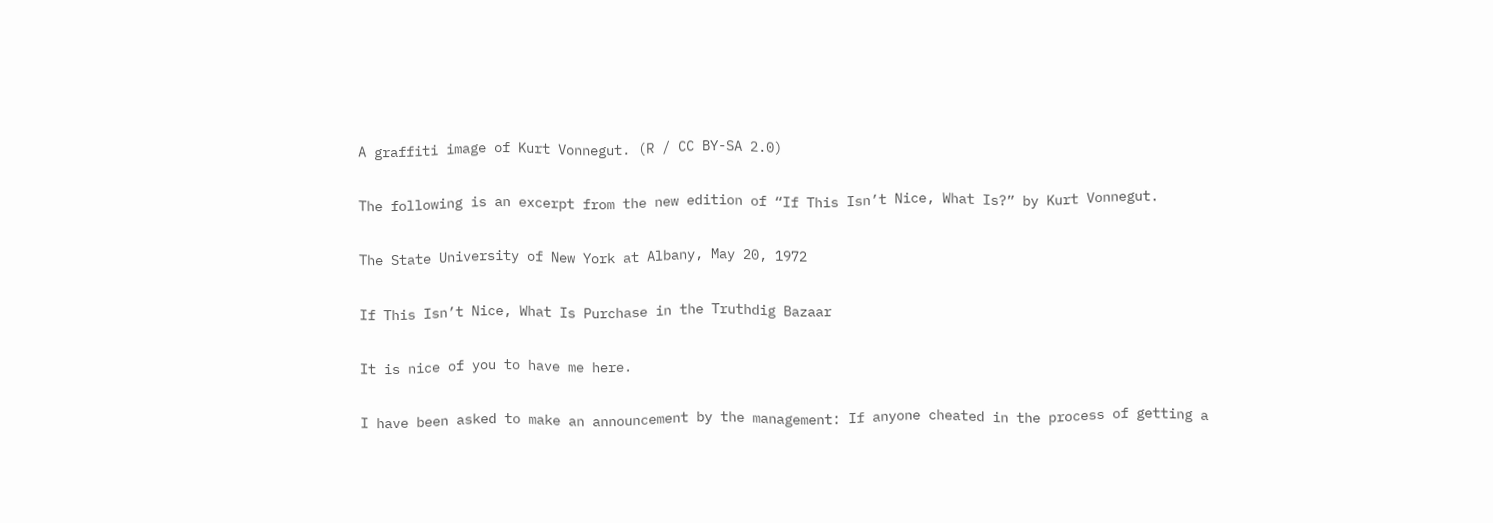A graffiti image of Kurt Vonnegut. (R / CC BY-SA 2.0)

The following is an excerpt from the new edition of “If This Isn’t Nice, What Is?” by Kurt Vonnegut.

The State University of New York at Albany, May 20, 1972

If This Isn’t Nice, What Is Purchase in the Truthdig Bazaar

It is nice of you to have me here.

I have been asked to make an announcement by the management: If anyone cheated in the process of getting a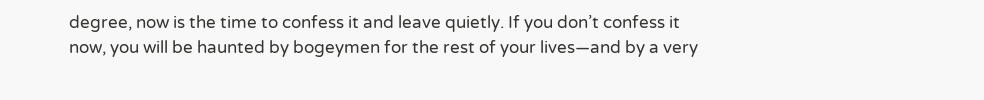degree, now is the time to confess it and leave quietly. If you don’t confess it now, you will be haunted by bogeymen for the rest of your lives—and by a very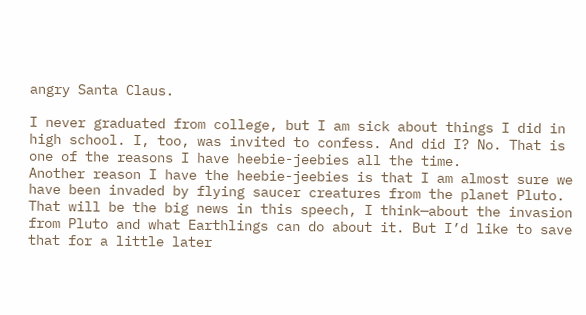angry Santa Claus.

I never graduated from college, but I am sick about things I did in high school. I, too, was invited to confess. And did I? No. That is one of the reasons I have heebie-jeebies all the time.
Another reason I have the heebie-jeebies is that I am almost sure we have been invaded by flying saucer creatures from the planet Pluto. That will be the big news in this speech, I think—about the invasion from Pluto and what Earthlings can do about it. But I’d like to save that for a little later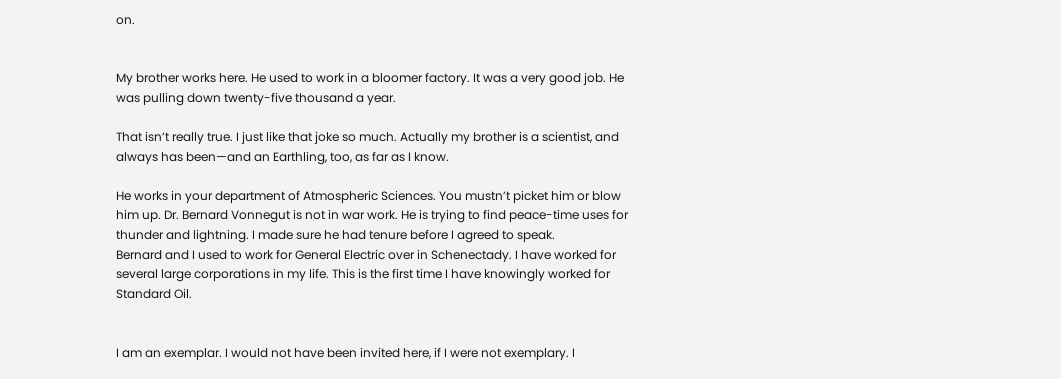on.


My brother works here. He used to work in a bloomer factory. It was a very good job. He was pulling down twenty-five thousand a year.

That isn’t really true. I just like that joke so much. Actually my brother is a scientist, and always has been—and an Earthling, too, as far as I know.

He works in your department of Atmospheric Sciences. You mustn’t picket him or blow him up. Dr. Bernard Vonnegut is not in war work. He is trying to find peace-time uses for thunder and lightning. I made sure he had tenure before I agreed to speak.
Bernard and I used to work for General Electric over in Schenectady. I have worked for several large corporations in my life. This is the first time I have knowingly worked for Standard Oil.


I am an exemplar. I would not have been invited here, if I were not exemplary. I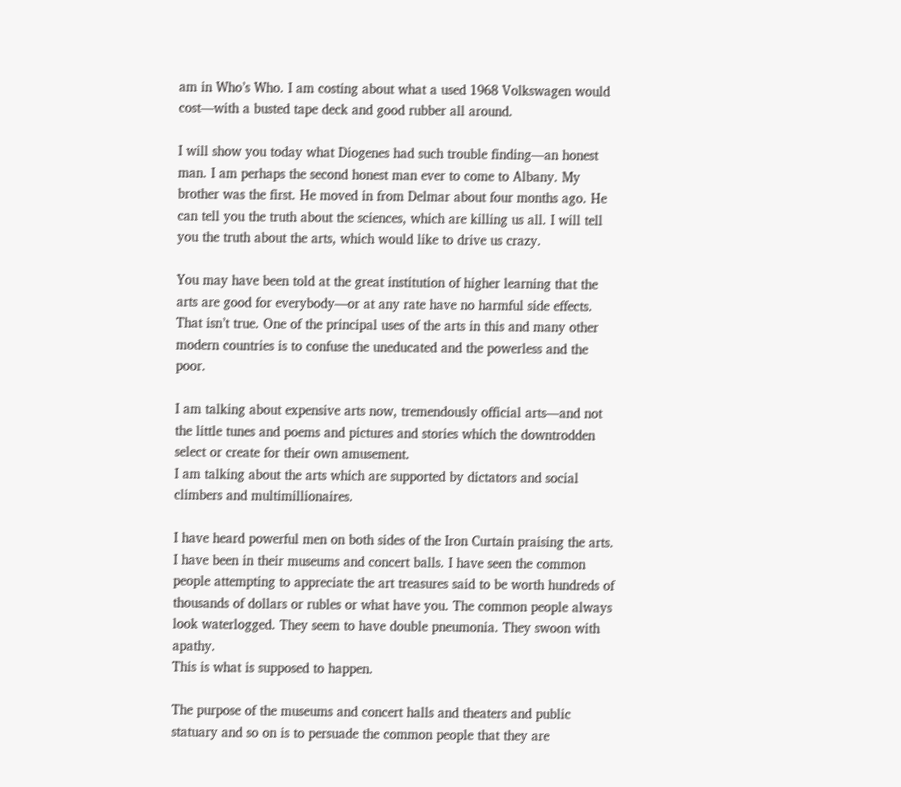am in Who’s Who. I am costing about what a used 1968 Volkswagen would cost—with a busted tape deck and good rubber all around.

I will show you today what Diogenes had such trouble finding—an honest man. I am perhaps the second honest man ever to come to Albany. My brother was the first. He moved in from Delmar about four months ago. He can tell you the truth about the sciences, which are killing us all. I will tell you the truth about the arts, which would like to drive us crazy.

You may have been told at the great institution of higher learning that the arts are good for everybody—or at any rate have no harmful side effects. That isn’t true. One of the principal uses of the arts in this and many other modern countries is to confuse the uneducated and the powerless and the poor.

I am talking about expensive arts now, tremendously official arts—and not the little tunes and poems and pictures and stories which the downtrodden select or create for their own amusement.
I am talking about the arts which are supported by dictators and social climbers and multimillionaires.

I have heard powerful men on both sides of the Iron Curtain praising the arts. I have been in their museums and concert balls. I have seen the common people attempting to appreciate the art treasures said to be worth hundreds of thousands of dollars or rubles or what have you. The common people always look waterlogged. They seem to have double pneumonia. They swoon with apathy.
This is what is supposed to happen.

The purpose of the museums and concert halls and theaters and public statuary and so on is to persuade the common people that they are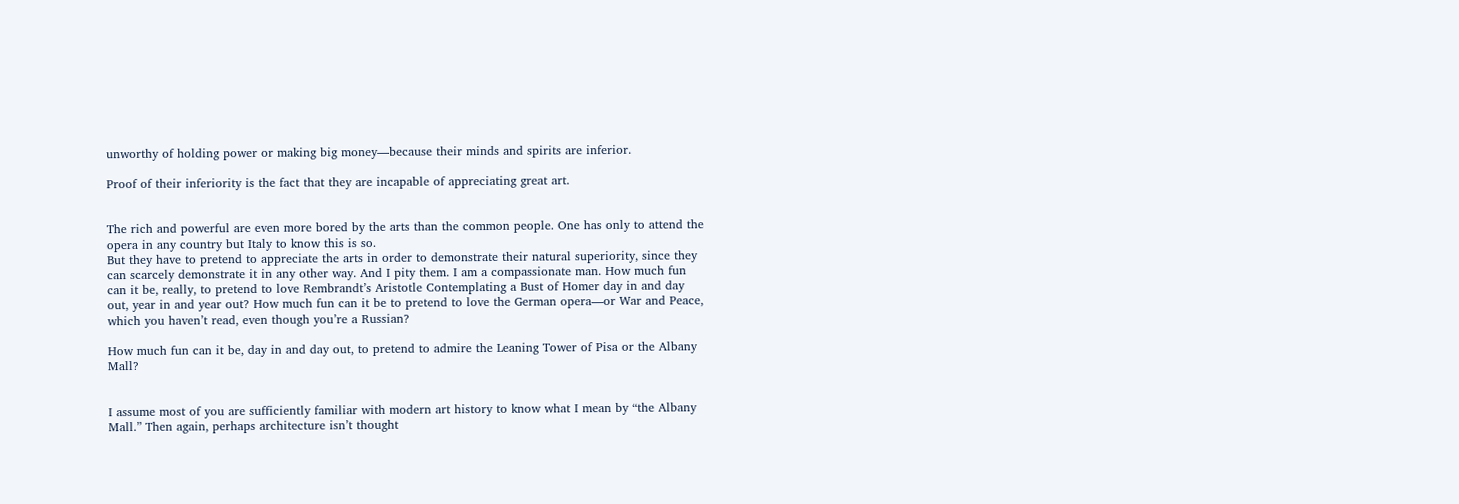unworthy of holding power or making big money—because their minds and spirits are inferior.

Proof of their inferiority is the fact that they are incapable of appreciating great art.


The rich and powerful are even more bored by the arts than the common people. One has only to attend the opera in any country but Italy to know this is so.
But they have to pretend to appreciate the arts in order to demonstrate their natural superiority, since they can scarcely demonstrate it in any other way. And I pity them. I am a compassionate man. How much fun can it be, really, to pretend to love Rembrandt’s Aristotle Contemplating a Bust of Homer day in and day out, year in and year out? How much fun can it be to pretend to love the German opera—or War and Peace, which you haven’t read, even though you’re a Russian?

How much fun can it be, day in and day out, to pretend to admire the Leaning Tower of Pisa or the Albany Mall?


I assume most of you are sufficiently familiar with modern art history to know what I mean by “the Albany Mall.” Then again, perhaps architecture isn’t thought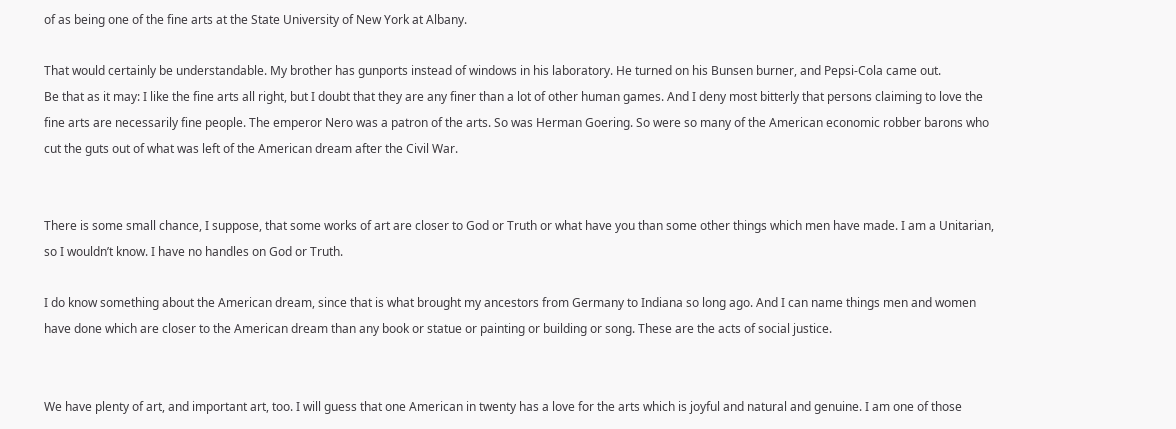of as being one of the fine arts at the State University of New York at Albany.

That would certainly be understandable. My brother has gunports instead of windows in his laboratory. He turned on his Bunsen burner, and Pepsi-Cola came out.
Be that as it may: I like the fine arts all right, but I doubt that they are any finer than a lot of other human games. And I deny most bitterly that persons claiming to love the fine arts are necessarily fine people. The emperor Nero was a patron of the arts. So was Herman Goering. So were so many of the American economic robber barons who cut the guts out of what was left of the American dream after the Civil War.


There is some small chance, I suppose, that some works of art are closer to God or Truth or what have you than some other things which men have made. I am a Unitarian, so I wouldn’t know. I have no handles on God or Truth.

I do know something about the American dream, since that is what brought my ancestors from Germany to Indiana so long ago. And I can name things men and women have done which are closer to the American dream than any book or statue or painting or building or song. These are the acts of social justice.


We have plenty of art, and important art, too. I will guess that one American in twenty has a love for the arts which is joyful and natural and genuine. I am one of those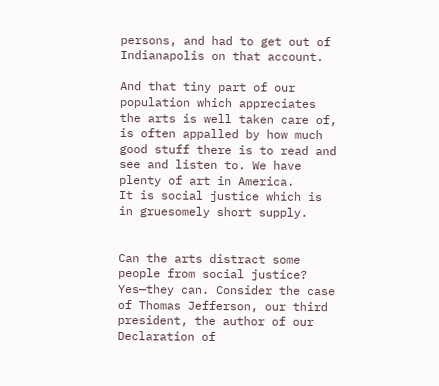persons, and had to get out of Indianapolis on that account.

And that tiny part of our population which appreciates the arts is well taken care of, is often appalled by how much good stuff there is to read and see and listen to. We have plenty of art in America.
It is social justice which is in gruesomely short supply.


Can the arts distract some people from social justice? Yes—they can. Consider the case of Thomas Jefferson, our third president, the author of our Declaration of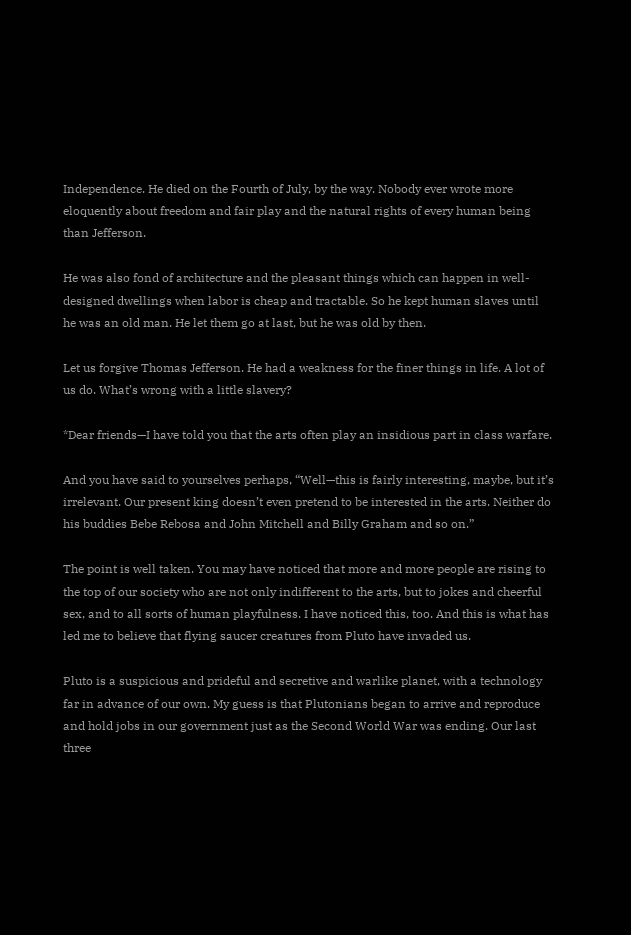Independence. He died on the Fourth of July, by the way. Nobody ever wrote more eloquently about freedom and fair play and the natural rights of every human being than Jefferson.

He was also fond of architecture and the pleasant things which can happen in well-designed dwellings when labor is cheap and tractable. So he kept human slaves until he was an old man. He let them go at last, but he was old by then.

Let us forgive Thomas Jefferson. He had a weakness for the finer things in life. A lot of us do. What’s wrong with a little slavery?

*Dear friends—I have told you that the arts often play an insidious part in class warfare.

And you have said to yourselves perhaps, “Well—this is fairly interesting, maybe, but it’s irrelevant. Our present king doesn’t even pretend to be interested in the arts. Neither do his buddies Bebe Rebosa and John Mitchell and Billy Graham and so on.”

The point is well taken. You may have noticed that more and more people are rising to the top of our society who are not only indifferent to the arts, but to jokes and cheerful sex, and to all sorts of human playfulness. I have noticed this, too. And this is what has led me to believe that flying saucer creatures from Pluto have invaded us.

Pluto is a suspicious and prideful and secretive and warlike planet, with a technology far in advance of our own. My guess is that Plutonians began to arrive and reproduce and hold jobs in our government just as the Second World War was ending. Our last three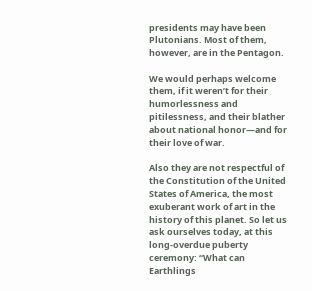presidents may have been Plutonians. Most of them, however, are in the Pentagon.

We would perhaps welcome them, if it weren’t for their humorlessness and pitilessness, and their blather about national honor—and for their love of war.

Also they are not respectful of the Constitution of the United States of America, the most exuberant work of art in the history of this planet. So let us ask ourselves today, at this long-overdue puberty ceremony: “What can Earthlings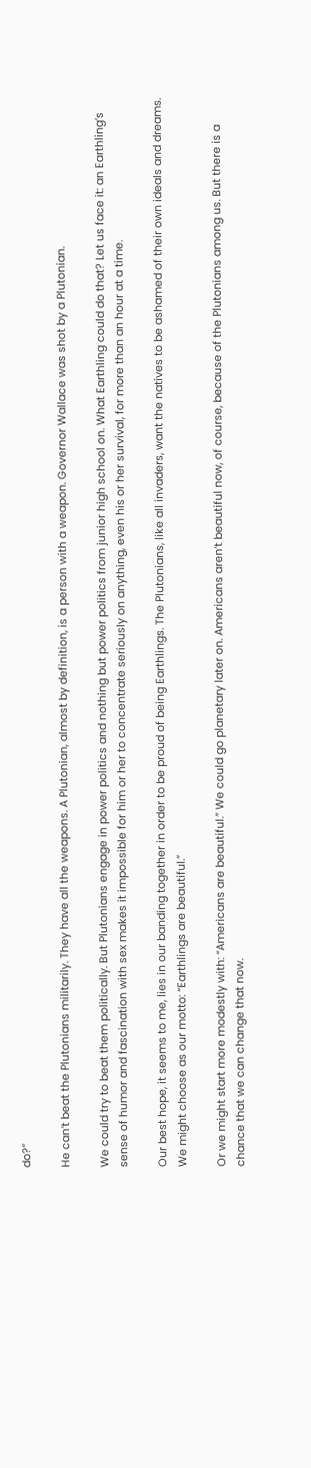do?”

He can’t beat the Plutonians militarily. They have all the weapons. A Plutonian, almost by definition, is a person with a weapon. Governor Wallace was shot by a Plutonian.

We could try to beat them politically. But Plutonians engage in power politics and nothing but power politics from junior high school on. What Earthling could do that? Let us face it: an Earthling’s sense of humor and fascination with sex makes it impossible for him or her to concentrate seriously on anything, even his or her survival, for more than an hour at a time.

Our best hope, it seems to me, lies in our banding together in order to be proud of being Earthlings. The Plutonians, like all invaders, want the natives to be ashamed of their own ideals and dreams. We might choose as our motto: “Earthlings are beautiful.”

Or we might start more modestly with: “Americans are beautiful.” We could go planetary later on. Americans aren’t beautiful now, of course, because of the Plutonians among us. But there is a chance that we can change that now.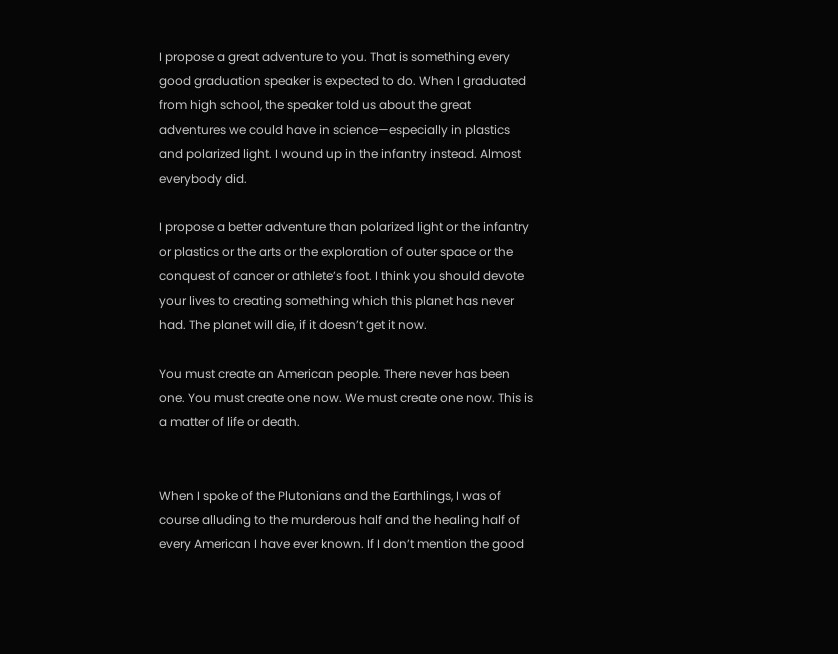I propose a great adventure to you. That is something every good graduation speaker is expected to do. When I graduated from high school, the speaker told us about the great adventures we could have in science—especially in plastics and polarized light. I wound up in the infantry instead. Almost everybody did.

I propose a better adventure than polarized light or the infantry or plastics or the arts or the exploration of outer space or the conquest of cancer or athlete’s foot. I think you should devote your lives to creating something which this planet has never had. The planet will die, if it doesn’t get it now.

You must create an American people. There never has been one. You must create one now. We must create one now. This is a matter of life or death.


When I spoke of the Plutonians and the Earthlings, I was of course alluding to the murderous half and the healing half of every American I have ever known. If I don’t mention the good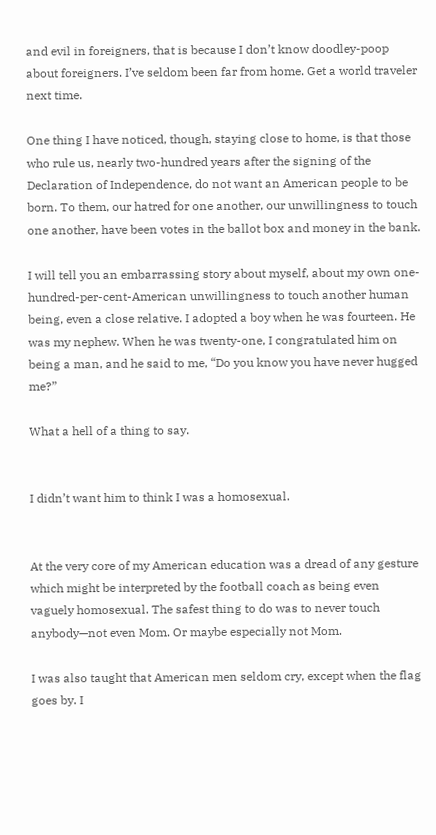and evil in foreigners, that is because I don’t know doodley-poop about foreigners. I’ve seldom been far from home. Get a world traveler next time.

One thing I have noticed, though, staying close to home, is that those who rule us, nearly two-hundred years after the signing of the Declaration of Independence, do not want an American people to be born. To them, our hatred for one another, our unwillingness to touch one another, have been votes in the ballot box and money in the bank.

I will tell you an embarrassing story about myself, about my own one-hundred-per-cent-American unwillingness to touch another human being, even a close relative. I adopted a boy when he was fourteen. He was my nephew. When he was twenty-one, I congratulated him on being a man, and he said to me, “Do you know you have never hugged me?”

What a hell of a thing to say.


I didn’t want him to think I was a homosexual.


At the very core of my American education was a dread of any gesture which might be interpreted by the football coach as being even vaguely homosexual. The safest thing to do was to never touch anybody—not even Mom. Or maybe especially not Mom.

I was also taught that American men seldom cry, except when the flag goes by. I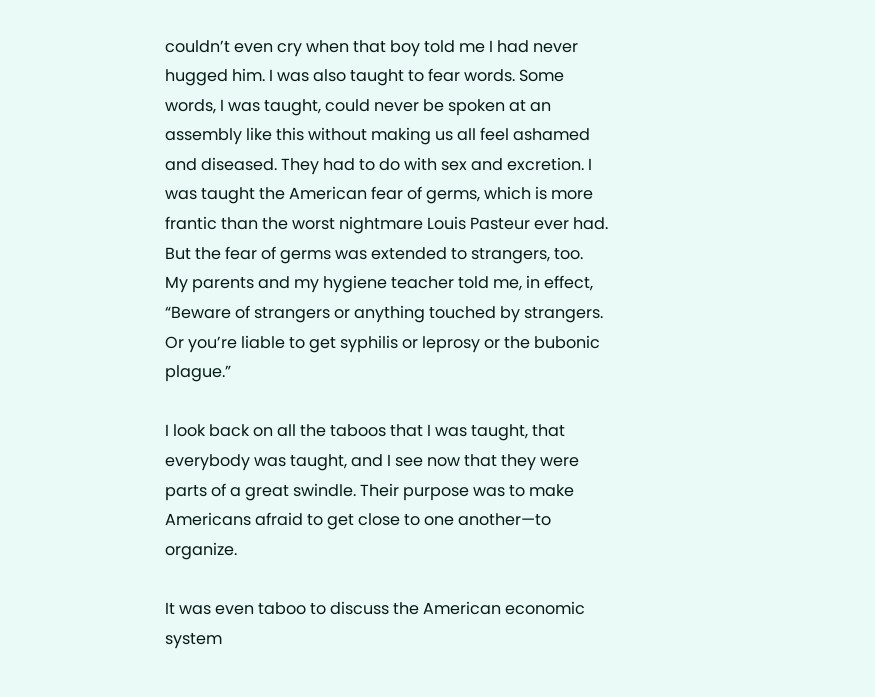couldn’t even cry when that boy told me I had never hugged him. I was also taught to fear words. Some words, I was taught, could never be spoken at an assembly like this without making us all feel ashamed and diseased. They had to do with sex and excretion. I was taught the American fear of germs, which is more frantic than the worst nightmare Louis Pasteur ever had. But the fear of germs was extended to strangers, too. My parents and my hygiene teacher told me, in effect, “Beware of strangers or anything touched by strangers. Or you’re liable to get syphilis or leprosy or the bubonic plague.”

I look back on all the taboos that I was taught, that everybody was taught, and I see now that they were parts of a great swindle. Their purpose was to make Americans afraid to get close to one another—to organize.

It was even taboo to discuss the American economic system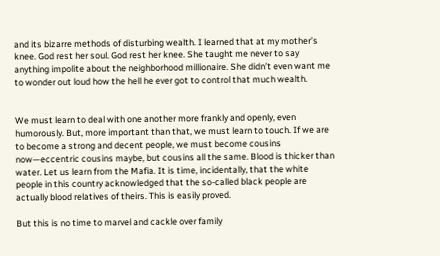and its bizarre methods of disturbing wealth. I learned that at my mother’s knee. God rest her soul. God rest her knee. She taught me never to say anything impolite about the neighborhood millionaire. She didn’t even want me to wonder out loud how the hell he ever got to control that much wealth.


We must learn to deal with one another more frankly and openly, even humorously. But, more important than that, we must learn to touch. If we are to become a strong and decent people, we must become cousins now—eccentric cousins maybe, but cousins all the same. Blood is thicker than water. Let us learn from the Mafia. It is time, incidentally, that the white people in this country acknowledged that the so-called black people are actually blood relatives of theirs. This is easily proved.

But this is no time to marvel and cackle over family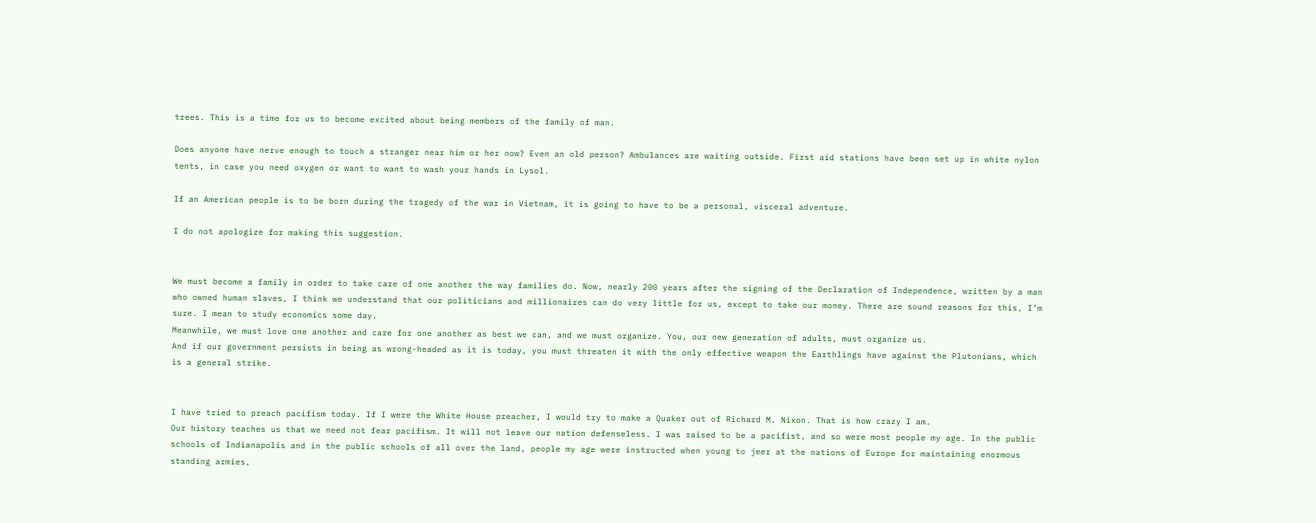trees. This is a time for us to become excited about being members of the family of man.

Does anyone have nerve enough to touch a stranger near him or her now? Even an old person? Ambulances are waiting outside. First aid stations have been set up in white nylon tents, in case you need oxygen or want to want to wash your hands in Lysol.

If an American people is to be born during the tragedy of the war in Vietnam, it is going to have to be a personal, visceral adventure.

I do not apologize for making this suggestion.


We must become a family in order to take care of one another the way families do. Now, nearly 200 years after the signing of the Declaration of Independence, written by a man who owned human slaves, I think we understand that our politicians and millionaires can do very little for us, except to take our money. There are sound reasons for this, I’m sure. I mean to study economics some day.
Meanwhile, we must love one another and care for one another as best we can, and we must organize. You, our new generation of adults, must organize us.
And if our government persists in being as wrong-headed as it is today, you must threaten it with the only effective weapon the Earthlings have against the Plutonians, which is a general strike.


I have tried to preach pacifism today. If I were the White House preacher, I would try to make a Quaker out of Richard M. Nixon. That is how crazy I am.
Our history teaches us that we need not fear pacifism. It will not leave our nation defenseless. I was raised to be a pacifist, and so were most people my age. In the public schools of Indianapolis and in the public schools of all over the land, people my age were instructed when young to jeer at the nations of Europe for maintaining enormous standing armies,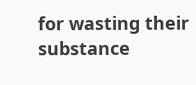for wasting their substance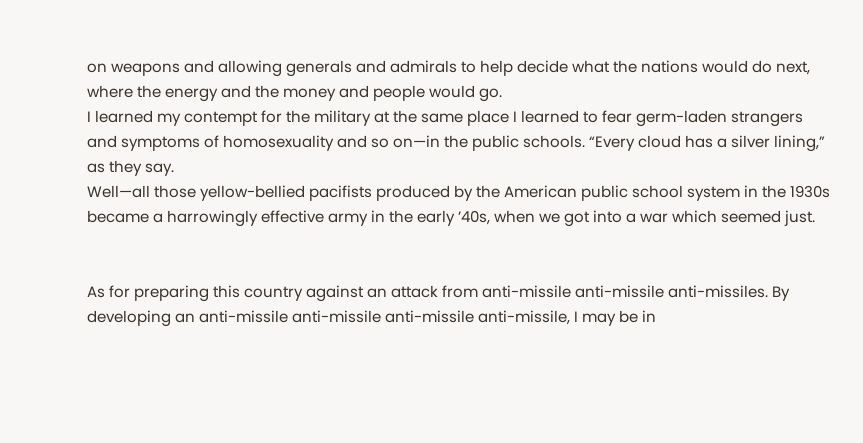on weapons and allowing generals and admirals to help decide what the nations would do next, where the energy and the money and people would go.
I learned my contempt for the military at the same place I learned to fear germ-laden strangers and symptoms of homosexuality and so on—in the public schools. “Every cloud has a silver lining,” as they say.
Well—all those yellow-bellied pacifists produced by the American public school system in the 1930s became a harrowingly effective army in the early ’40s, when we got into a war which seemed just.


As for preparing this country against an attack from anti-missile anti-missile anti-missiles. By developing an anti-missile anti-missile anti-missile anti-missile, I may be in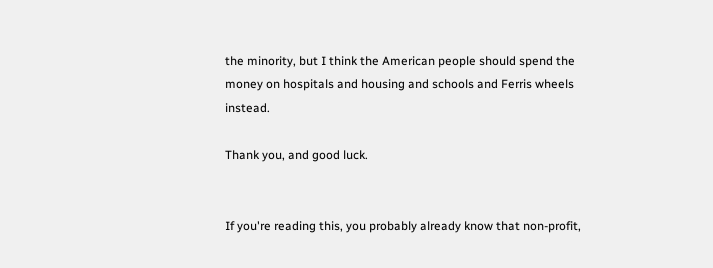the minority, but I think the American people should spend the money on hospitals and housing and schools and Ferris wheels instead.

Thank you, and good luck.


If you're reading this, you probably already know that non-profit,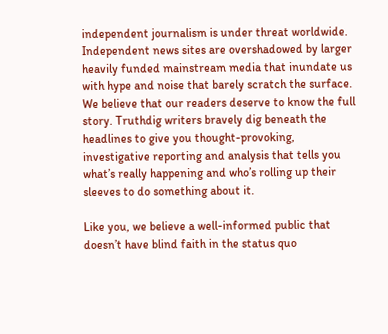independent journalism is under threat worldwide. Independent news sites are overshadowed by larger heavily funded mainstream media that inundate us with hype and noise that barely scratch the surface. We believe that our readers deserve to know the full story. Truthdig writers bravely dig beneath the headlines to give you thought-provoking, investigative reporting and analysis that tells you what’s really happening and who’s rolling up their sleeves to do something about it.

Like you, we believe a well-informed public that doesn’t have blind faith in the status quo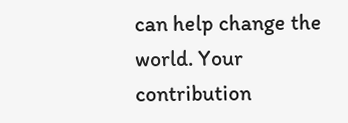can help change the world. Your contribution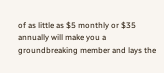of as little as $5 monthly or $35 annually will make you a groundbreaking member and lays the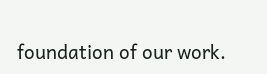foundation of our work.